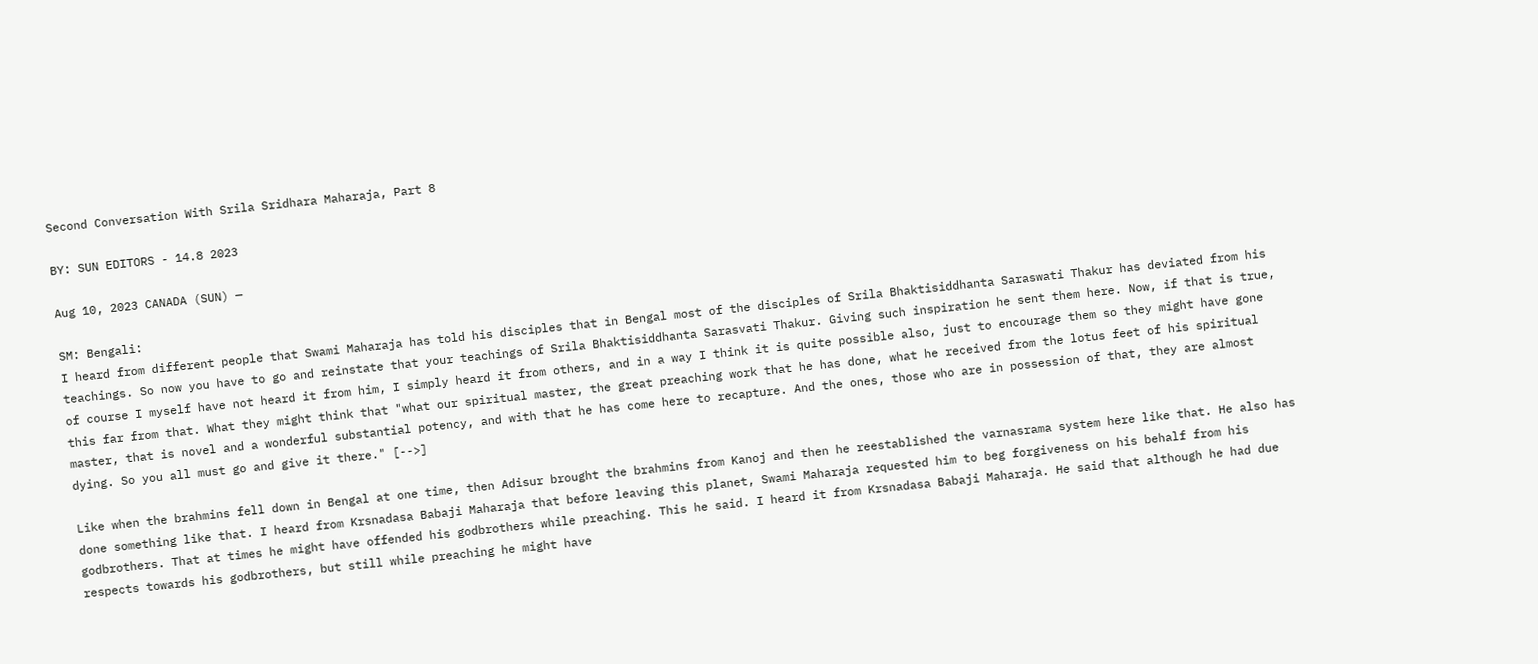Second Conversation With Srila Sridhara Maharaja, Part 8

BY: SUN EDITORS - 14.8 2023

Aug 10, 2023 CANADA (SUN) —

SM: Bengali:
I heard from different people that Swami Maharaja has told his disciples that in Bengal most of the disciples of Srila Bhaktisiddhanta Saraswati Thakur has deviated from his teachings. So now you have to go and reinstate that your teachings of Srila Bhaktisiddhanta Sarasvati Thakur. Giving such inspiration he sent them here. Now, if that is true, of course I myself have not heard it from him, I simply heard it from others, and in a way I think it is quite possible also, just to encourage them so they might have gone this far from that. What they might think that "what our spiritual master, the great preaching work that he has done, what he received from the lotus feet of his spiritual master, that is novel and a wonderful substantial potency, and with that he has come here to recapture. And the ones, those who are in possession of that, they are almost dying. So you all must go and give it there." [-->]

Like when the brahmins fell down in Bengal at one time, then Adisur brought the brahmins from Kanoj and then he reestablished the varnasrama system here like that. He also has done something like that. I heard from Krsnadasa Babaji Maharaja that before leaving this planet, Swami Maharaja requested him to beg forgiveness on his behalf from his godbrothers. That at times he might have offended his godbrothers while preaching. This he said. I heard it from Krsnadasa Babaji Maharaja. He said that although he had due respects towards his godbrothers, but still while preaching he might have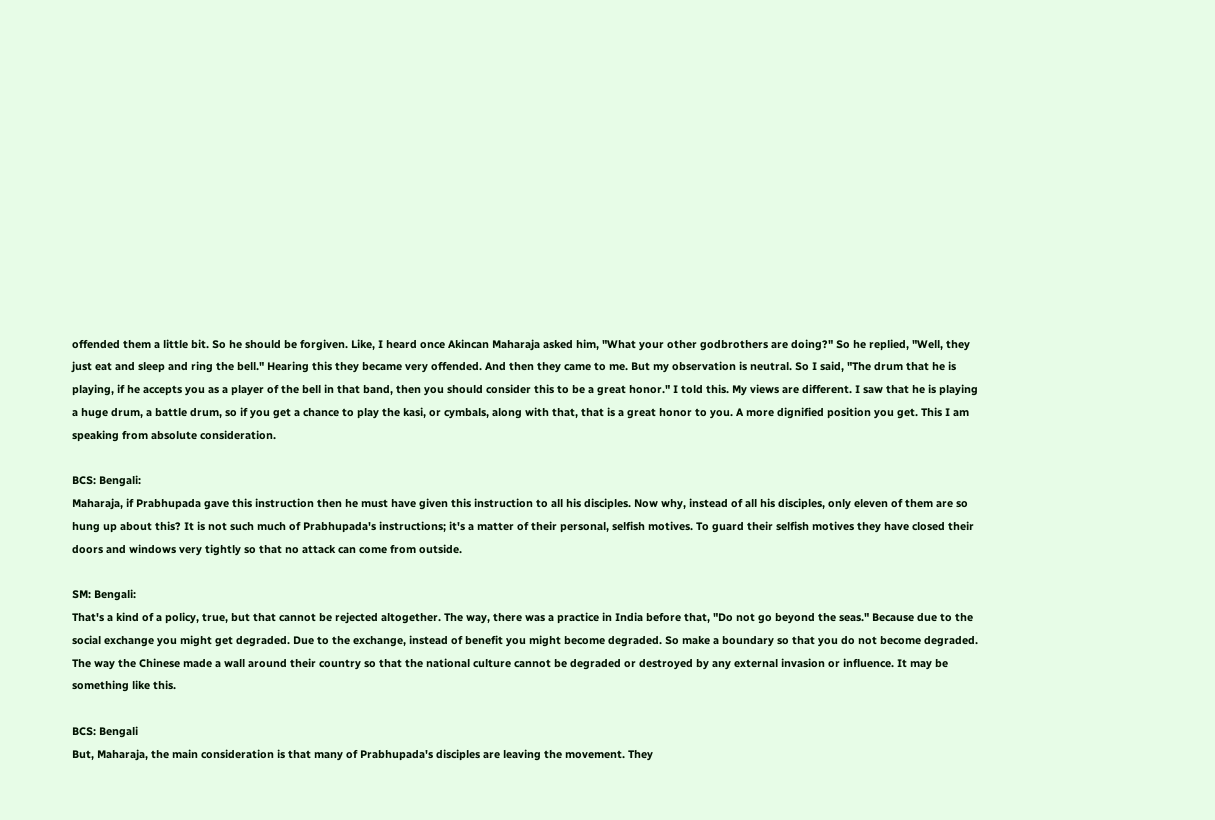offended them a little bit. So he should be forgiven. Like, I heard once Akincan Maharaja asked him, "What your other godbrothers are doing?" So he replied, "Well, they just eat and sleep and ring the bell." Hearing this they became very offended. And then they came to me. But my observation is neutral. So I said, "The drum that he is playing, if he accepts you as a player of the bell in that band, then you should consider this to be a great honor." I told this. My views are different. I saw that he is playing a huge drum, a battle drum, so if you get a chance to play the kasi, or cymbals, along with that, that is a great honor to you. A more dignified position you get. This I am speaking from absolute consideration.

BCS: Bengali:
Maharaja, if Prabhupada gave this instruction then he must have given this instruction to all his disciples. Now why, instead of all his disciples, only eleven of them are so hung up about this? It is not such much of Prabhupada's instructions; it's a matter of their personal, selfish motives. To guard their selfish motives they have closed their doors and windows very tightly so that no attack can come from outside.

SM: Bengali:
That's a kind of a policy, true, but that cannot be rejected altogether. The way, there was a practice in India before that, "Do not go beyond the seas." Because due to the social exchange you might get degraded. Due to the exchange, instead of benefit you might become degraded. So make a boundary so that you do not become degraded. The way the Chinese made a wall around their country so that the national culture cannot be degraded or destroyed by any external invasion or influence. It may be something like this.

BCS: Bengali
But, Maharaja, the main consideration is that many of Prabhupada's disciples are leaving the movement. They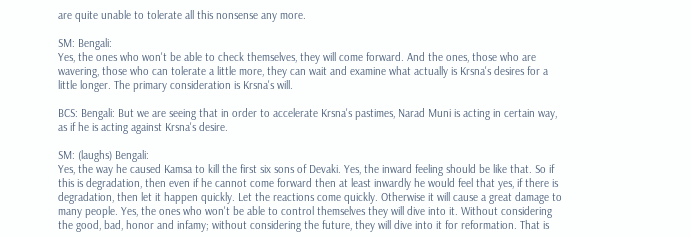are quite unable to tolerate all this nonsense any more.

SM: Bengali:
Yes, the ones who won't be able to check themselves, they will come forward. And the ones, those who are wavering, those who can tolerate a little more, they can wait and examine what actually is Krsna's desires for a little longer. The primary consideration is Krsna's will.

BCS: Bengali: But we are seeing that in order to accelerate Krsna's pastimes, Narad Muni is acting in certain way, as if he is acting against Krsna's desire.

SM: (laughs) Bengali:
Yes, the way he caused Kamsa to kill the first six sons of Devaki. Yes, the inward feeling should be like that. So if this is degradation, then even if he cannot come forward then at least inwardly he would feel that yes, if there is degradation, then let it happen quickly. Let the reactions come quickly. Otherwise it will cause a great damage to many people. Yes, the ones who won't be able to control themselves they will dive into it. Without considering the good, bad, honor and infamy; without considering the future, they will dive into it for reformation. That is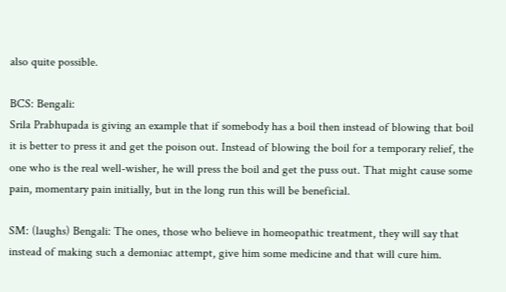also quite possible.

BCS: Bengali:
Srila Prabhupada is giving an example that if somebody has a boil then instead of blowing that boil it is better to press it and get the poison out. Instead of blowing the boil for a temporary relief, the one who is the real well-wisher, he will press the boil and get the puss out. That might cause some pain, momentary pain initially, but in the long run this will be beneficial.

SM: (laughs) Bengali: The ones, those who believe in homeopathic treatment, they will say that instead of making such a demoniac attempt, give him some medicine and that will cure him.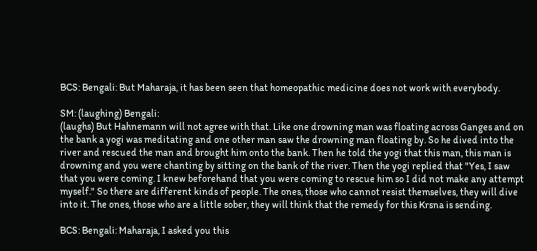BCS: Bengali: But Maharaja, it has been seen that homeopathic medicine does not work with everybody.

SM: (laughing) Bengali:
(laughs) But Hahnemann will not agree with that. Like one drowning man was floating across Ganges and on the bank a yogi was meditating and one other man saw the drowning man floating by. So he dived into the river and rescued the man and brought him onto the bank. Then he told the yogi that this man, this man is drowning and you were chanting by sitting on the bank of the river. Then the yogi replied that "Yes, I saw that you were coming. I knew beforehand that you were coming to rescue him so I did not make any attempt myself." So there are different kinds of people. The ones, those who cannot resist themselves, they will dive into it. The ones, those who are a little sober, they will think that the remedy for this Krsna is sending.

BCS: Bengali: Maharaja, I asked you this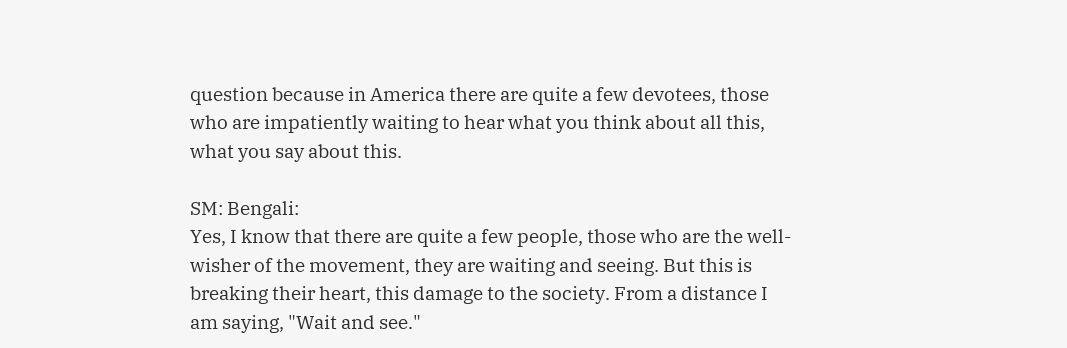question because in America there are quite a few devotees, those who are impatiently waiting to hear what you think about all this, what you say about this.

SM: Bengali:
Yes, I know that there are quite a few people, those who are the well-wisher of the movement, they are waiting and seeing. But this is breaking their heart, this damage to the society. From a distance I am saying, "Wait and see."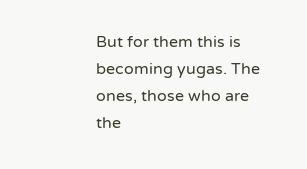But for them this is becoming yugas. The ones, those who are the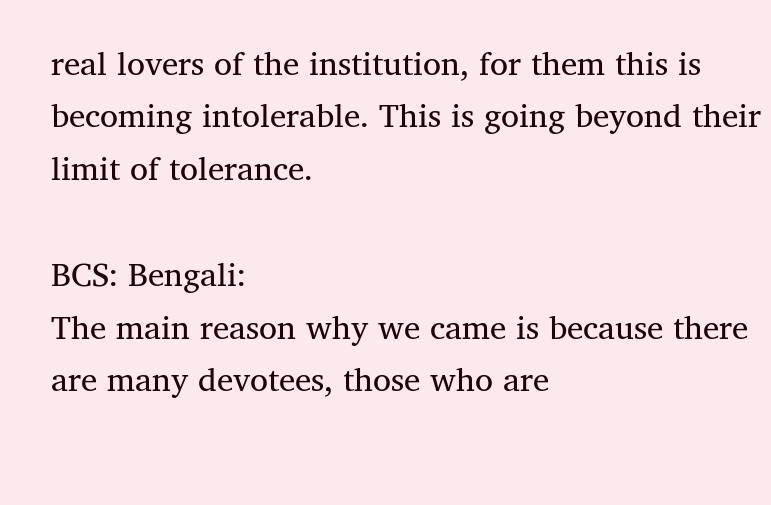real lovers of the institution, for them this is becoming intolerable. This is going beyond their limit of tolerance.

BCS: Bengali:
The main reason why we came is because there are many devotees, those who are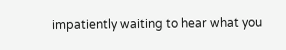impatiently waiting to hear what you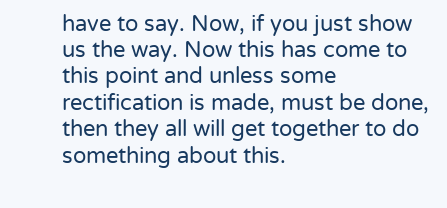have to say. Now, if you just show us the way. Now this has come to this point and unless some rectification is made, must be done, then they all will get together to do something about this.